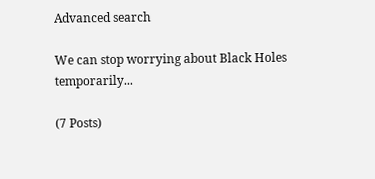Advanced search

We can stop worrying about Black Holes temporarily...

(7 Posts)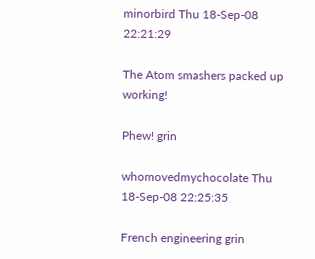minorbird Thu 18-Sep-08 22:21:29

The Atom smashers packed up working!

Phew! grin

whomovedmychocolate Thu 18-Sep-08 22:25:35

French engineering grin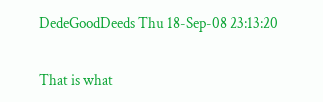DedeGoodDeeds Thu 18-Sep-08 23:13:20

That is what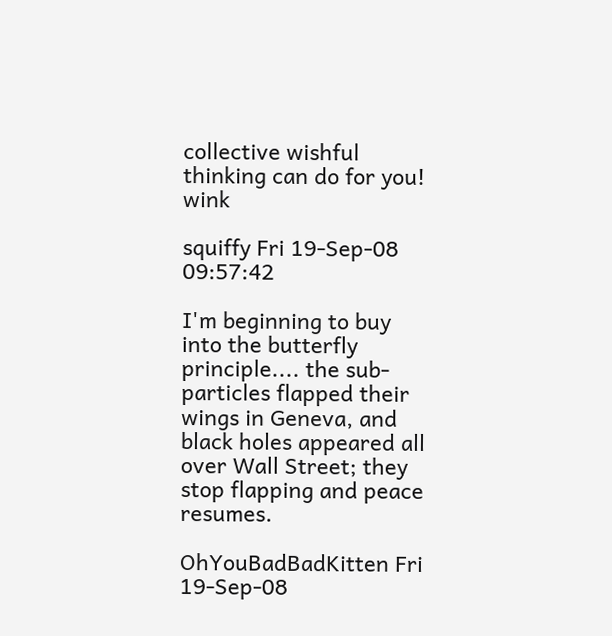collective wishful thinking can do for you! wink

squiffy Fri 19-Sep-08 09:57:42

I'm beginning to buy into the butterfly principle.... the sub-particles flapped their wings in Geneva, and black holes appeared all over Wall Street; they stop flapping and peace resumes.

OhYouBadBadKitten Fri 19-Sep-08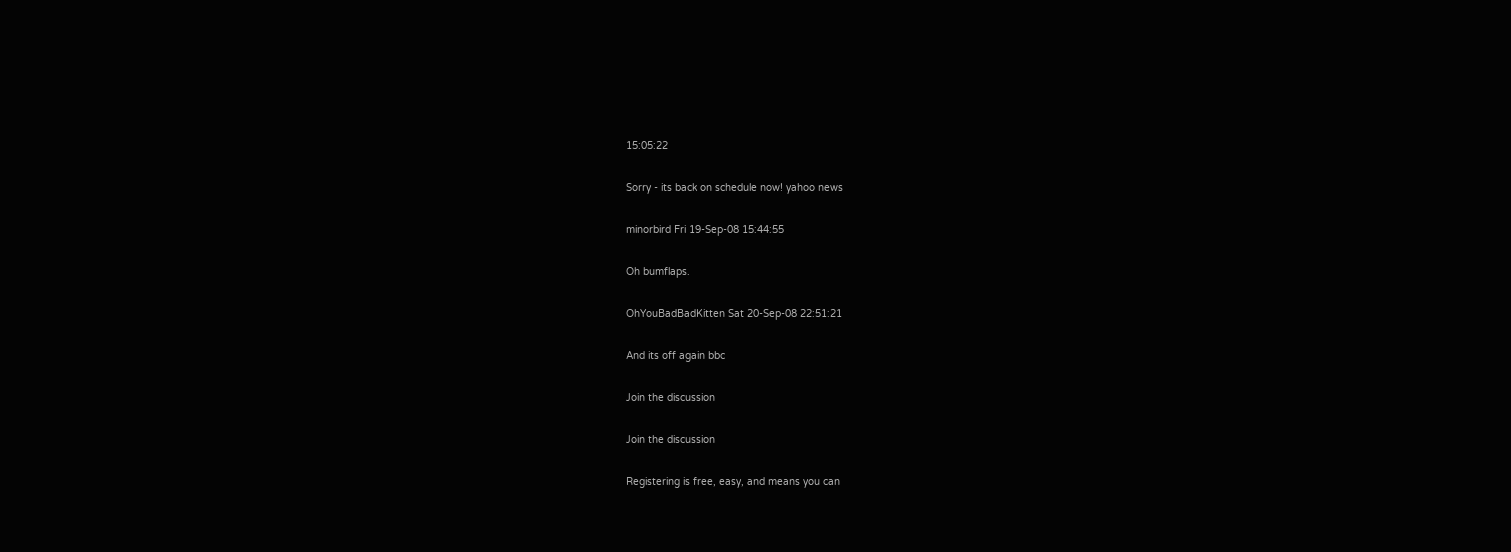15:05:22

Sorry - its back on schedule now! yahoo news

minorbird Fri 19-Sep-08 15:44:55

Oh bumflaps.

OhYouBadBadKitten Sat 20-Sep-08 22:51:21

And its off again bbc

Join the discussion

Join the discussion

Registering is free, easy, and means you can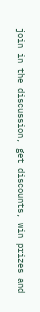join in the discussion, get discounts, win prizes and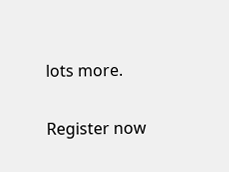lots more.

Register now